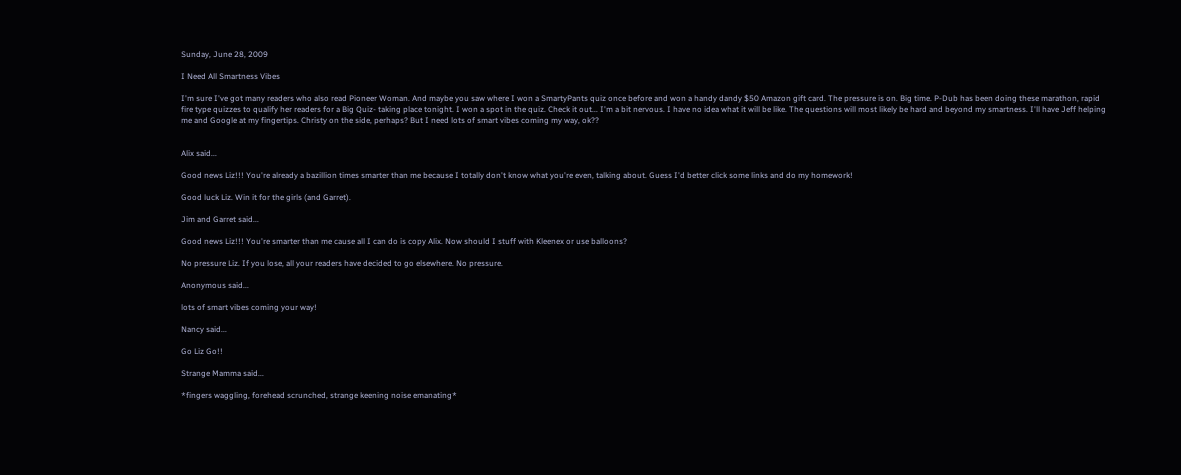Sunday, June 28, 2009

I Need All Smartness Vibes

I'm sure I've got many readers who also read Pioneer Woman. And maybe you saw where I won a SmartyPants quiz once before and won a handy dandy $50 Amazon gift card. The pressure is on. Big time. P-Dub has been doing these marathon, rapid fire type quizzes to qualify her readers for a Big Quiz- taking place tonight. I won a spot in the quiz. Check it out... I'm a bit nervous. I have no idea what it will be like. The questions will most likely be hard and beyond my smartness. I'll have Jeff helping me and Google at my fingertips. Christy on the side, perhaps? But I need lots of smart vibes coming my way, ok??


Alix said...

Good news Liz!!! You're already a bazillion times smarter than me because I totally don't know what you're even, talking about. Guess I'd better click some links and do my homework!

Good luck Liz. Win it for the girls (and Garret).

Jim and Garret said...

Good news Liz!!! You're smarter than me cause all I can do is copy Alix. Now should I stuff with Kleenex or use balloons?

No pressure Liz. If you lose, all your readers have decided to go elsewhere. No pressure.

Anonymous said...

lots of smart vibes coming your way!

Nancy said...

Go Liz Go!!

Strange Mamma said...

*fingers waggling, forehead scrunched, strange keening noise emanating*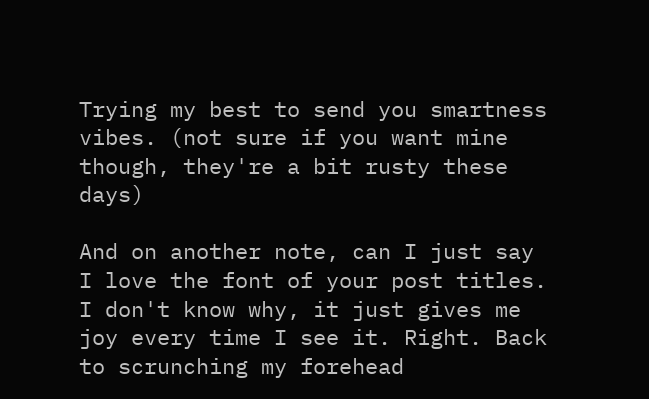Trying my best to send you smartness vibes. (not sure if you want mine though, they're a bit rusty these days)

And on another note, can I just say I love the font of your post titles. I don't know why, it just gives me joy every time I see it. Right. Back to scrunching my forehead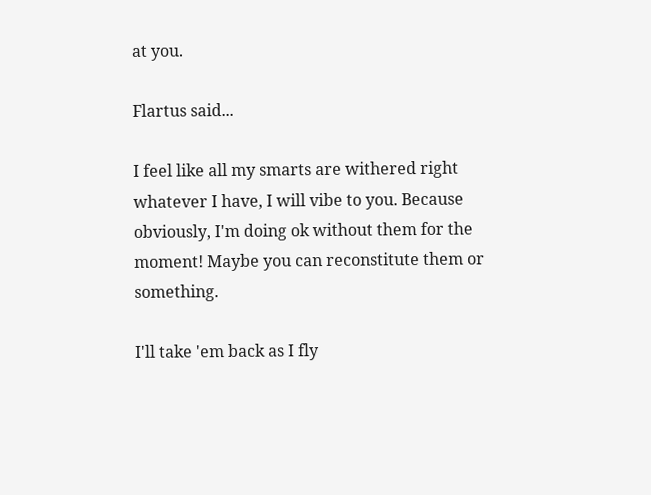at you.

Flartus said...

I feel like all my smarts are withered right whatever I have, I will vibe to you. Because obviously, I'm doing ok without them for the moment! Maybe you can reconstitute them or something.

I'll take 'em back as I fly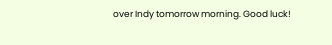over Indy tomorrow morning. Good luck!